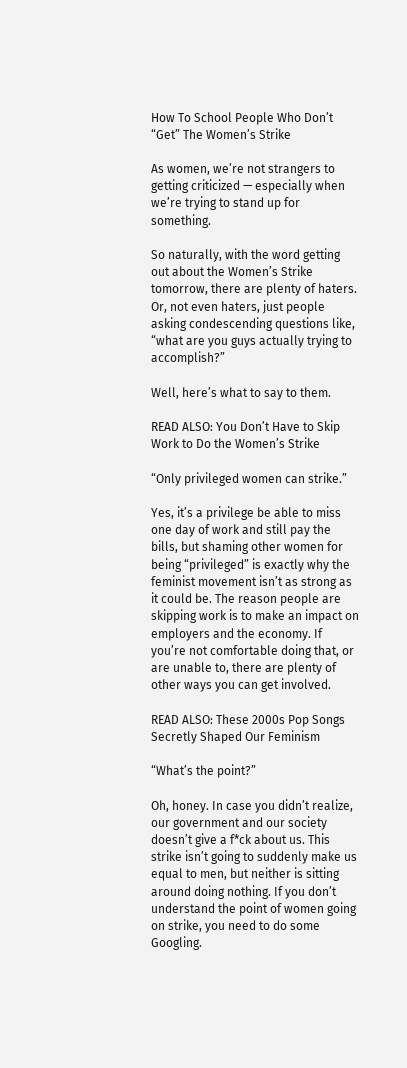How To School People Who Don’t “Get” The Women’s Strike

As women, we’re not strangers to getting criticized — especially when we’re trying to stand up for something.

So naturally, with the word getting out about the Women’s Strike tomorrow, there are plenty of haters. Or, not even haters, just people asking condescending questions like, “what are you guys actually trying to accomplish?”

Well, here’s what to say to them.

READ ALSO: You Don’t Have to Skip Work to Do the Women’s Strike

“Only privileged women can strike.”

Yes, it’s a privilege be able to miss one day of work and still pay the bills, but shaming other women for being “privileged” is exactly why the feminist movement isn’t as strong as it could be. The reason people are skipping work is to make an impact on employers and the economy. If you’re not comfortable doing that, or are unable to, there are plenty of other ways you can get involved.

READ ALSO: These 2000s Pop Songs Secretly Shaped Our Feminism

“What’s the point?”

Oh, honey. In case you didn’t realize, our government and our society doesn’t give a f*ck about us. This strike isn’t going to suddenly make us equal to men, but neither is sitting around doing nothing. If you don’t understand the point of women going on strike, you need to do some Googling.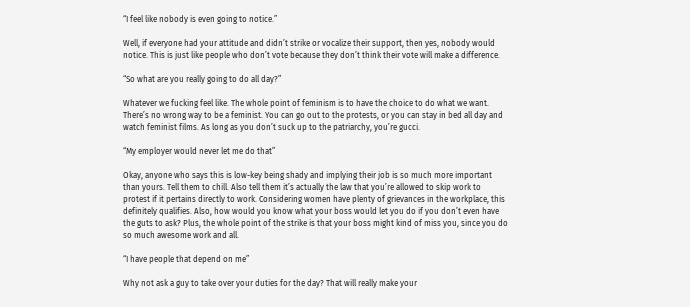“I feel like nobody is even going to notice.”

Well, if everyone had your attitude and didn’t strike or vocalize their support, then yes, nobody would notice. This is just like people who don’t vote because they don’t think their vote will make a difference.

“So what are you really going to do all day?”

Whatever we fucking feel like. The whole point of feminism is to have the choice to do what we want. There’s no wrong way to be a feminist. You can go out to the protests, or you can stay in bed all day and watch feminist films. As long as you don’t suck up to the patriarchy, you’re gucci.

“My employer would never let me do that”

Okay, anyone who says this is low-key being shady and implying their job is so much more important than yours. Tell them to chill. Also tell them it’s actually the law that you’re allowed to skip work to protest if it pertains directly to work. Considering women have plenty of grievances in the workplace, this definitely qualifies. Also, how would you know what your boss would let you do if you don’t even have the guts to ask? Plus, the whole point of the strike is that your boss might kind of miss you, since you do so much awesome work and all.

“I have people that depend on me”

Why not ask a guy to take over your duties for the day? That will really make your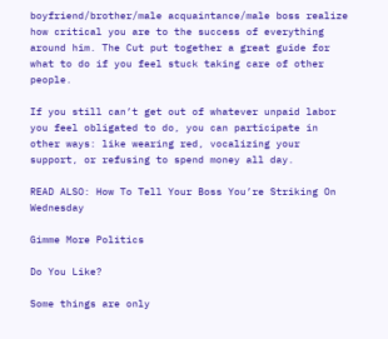boyfriend/brother/male acquaintance/male boss realize how critical you are to the success of everything around him. The Cut put together a great guide for what to do if you feel stuck taking care of other people.

If you still can’t get out of whatever unpaid labor you feel obligated to do, you can participate in other ways: like wearing red, vocalizing your support, or refusing to spend money all day.

READ ALSO: How To Tell Your Boss You’re Striking On Wednesday

Gimme More Politics

Do You Like?

Some things are only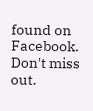found on Facebook. Don't miss out.